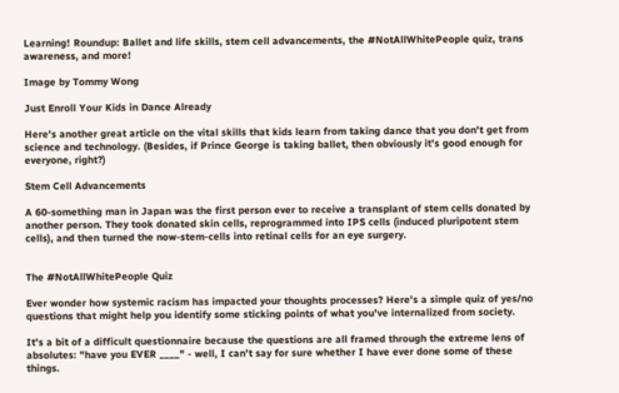Learning! Roundup: Ballet and life skills, stem cell advancements, the #NotAllWhitePeople quiz, trans awareness, and more!

Image by Tommy Wong

Just Enroll Your Kids in Dance Already

Here's another great article on the vital skills that kids learn from taking dance that you don't get from science and technology. (Besides, if Prince George is taking ballet, then obviously it's good enough for everyone, right?)

Stem Cell Advancements

A 60-something man in Japan was the first person ever to receive a transplant of stem cells donated by another person. They took donated skin cells, reprogrammed into IPS cells (induced pluripotent stem cells), and then turned the now-stem-cells into retinal cells for an eye surgery.


The #NotAllWhitePeople Quiz

Ever wonder how systemic racism has impacted your thoughts processes? Here's a simple quiz of yes/no questions that might help you identify some sticking points of what you've internalized from society.

It's a bit of a difficult questionnaire because the questions are all framed through the extreme lens of absolutes: "have you EVER ____" - well, I can't say for sure whether I have ever done some of these things.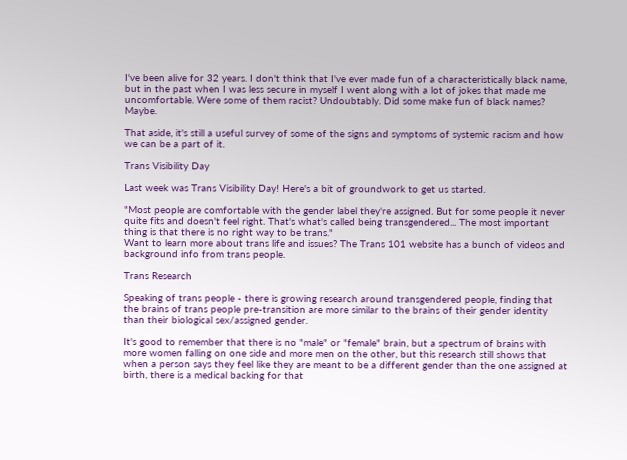I've been alive for 32 years. I don't think that I've ever made fun of a characteristically black name, but in the past when I was less secure in myself I went along with a lot of jokes that made me uncomfortable. Were some of them racist? Undoubtably. Did some make fun of black names? Maybe.

That aside, it's still a useful survey of some of the signs and symptoms of systemic racism and how we can be a part of it.

Trans Visibility Day

Last week was Trans Visibility Day! Here's a bit of groundwork to get us started.

"Most people are comfortable with the gender label they're assigned. But for some people it never quite fits and doesn't feel right. That's what's called being transgendered... The most important thing is that there is no right way to be trans."
Want to learn more about trans life and issues? The Trans 101 website has a bunch of videos and background info from trans people.

Trans Research

Speaking of trans people - there is growing research around transgendered people, finding that the brains of trans people pre-transition are more similar to the brains of their gender identity than their biological sex/assigned gender.

It's good to remember that there is no "male" or "female" brain, but a spectrum of brains with more women falling on one side and more men on the other, but this research still shows that when a person says they feel like they are meant to be a different gender than the one assigned at birth, there is a medical backing for that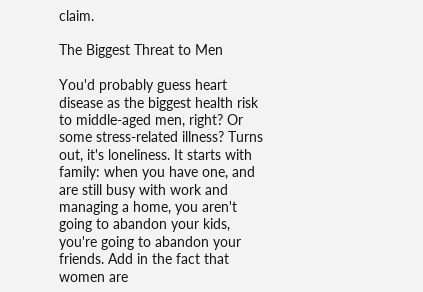claim.

The Biggest Threat to Men

You'd probably guess heart disease as the biggest health risk to middle-aged men, right? Or some stress-related illness? Turns out, it's loneliness. It starts with family: when you have one, and are still busy with work and managing a home, you aren't going to abandon your kids, you're going to abandon your friends. Add in the fact that women are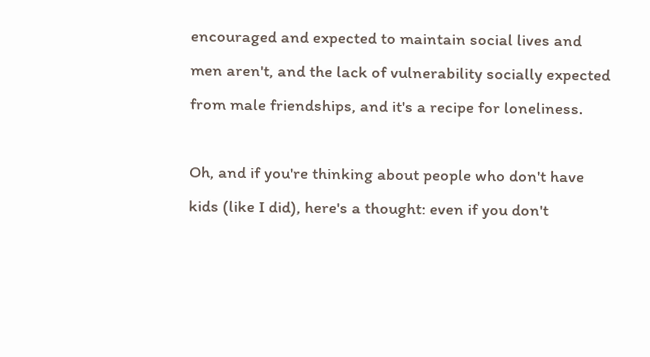encouraged and expected to maintain social lives and men aren't, and the lack of vulnerability socially expected from male friendships, and it's a recipe for loneliness.

Oh, and if you're thinking about people who don't have kids (like I did), here's a thought: even if you don't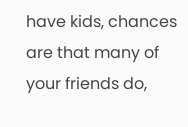have kids, chances are that many of your friends do,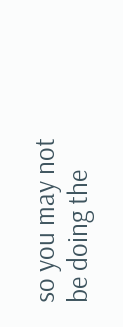so you may not be doing the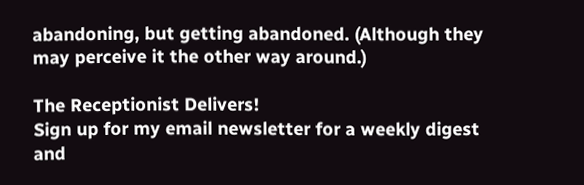abandoning, but getting abandoned. (Although they may perceive it the other way around.)

The Receptionist Delivers!
Sign up for my email newsletter for a weekly digest and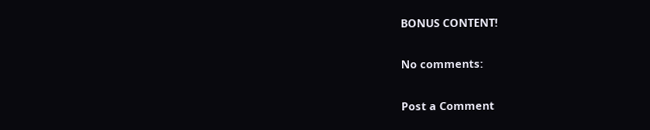BONUS CONTENT!

No comments:

Post a Comment